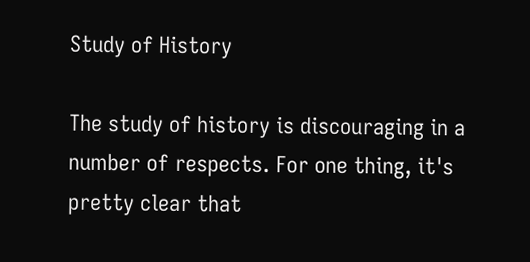Study of History

The study of history is discouraging in a number of respects. For one thing, it's pretty clear that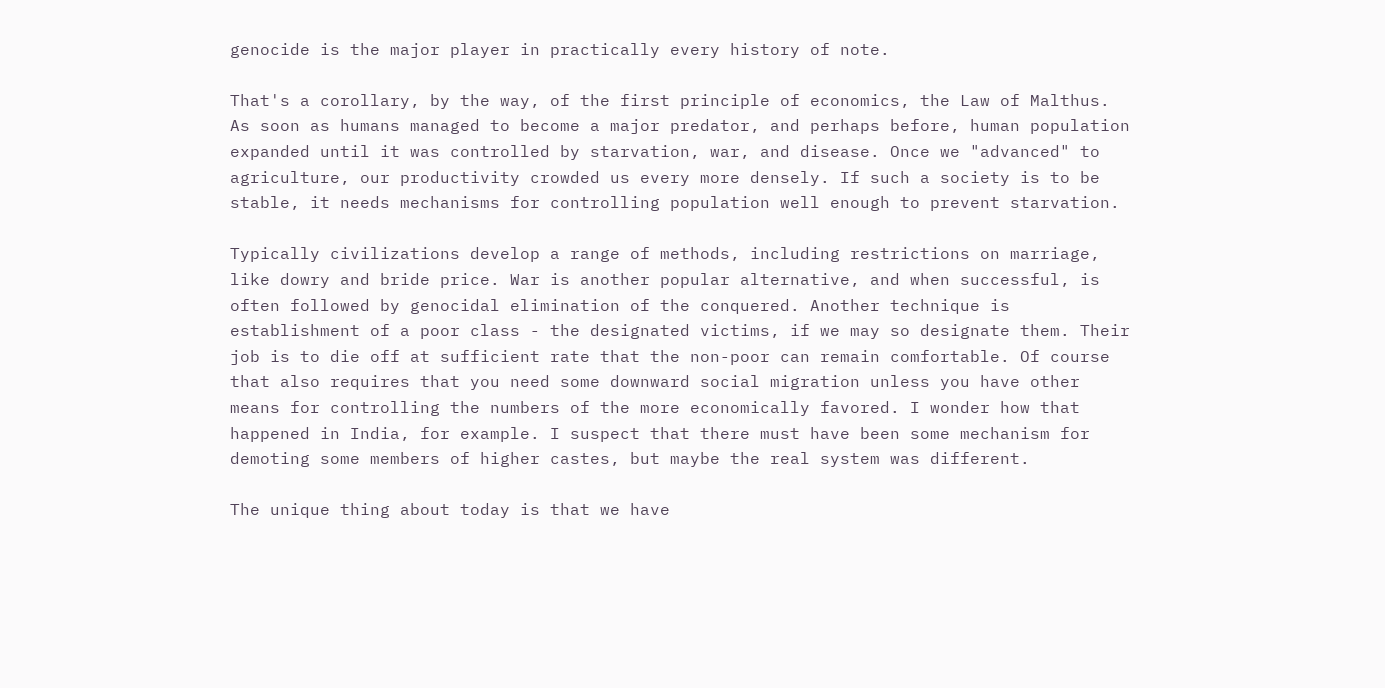genocide is the major player in practically every history of note.

That's a corollary, by the way, of the first principle of economics, the Law of Malthus. As soon as humans managed to become a major predator, and perhaps before, human population expanded until it was controlled by starvation, war, and disease. Once we "advanced" to agriculture, our productivity crowded us every more densely. If such a society is to be stable, it needs mechanisms for controlling population well enough to prevent starvation.

Typically civilizations develop a range of methods, including restrictions on marriage, like dowry and bride price. War is another popular alternative, and when successful, is often followed by genocidal elimination of the conquered. Another technique is establishment of a poor class - the designated victims, if we may so designate them. Their job is to die off at sufficient rate that the non-poor can remain comfortable. Of course that also requires that you need some downward social migration unless you have other means for controlling the numbers of the more economically favored. I wonder how that happened in India, for example. I suspect that there must have been some mechanism for demoting some members of higher castes, but maybe the real system was different.

The unique thing about today is that we have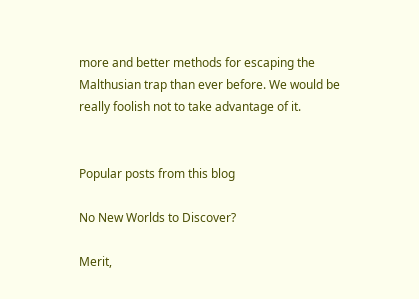more and better methods for escaping the Malthusian trap than ever before. We would be really foolish not to take advantage of it.


Popular posts from this blog

No New Worlds to Discover?

Merit,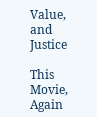Value, and Justice

This Movie, Again